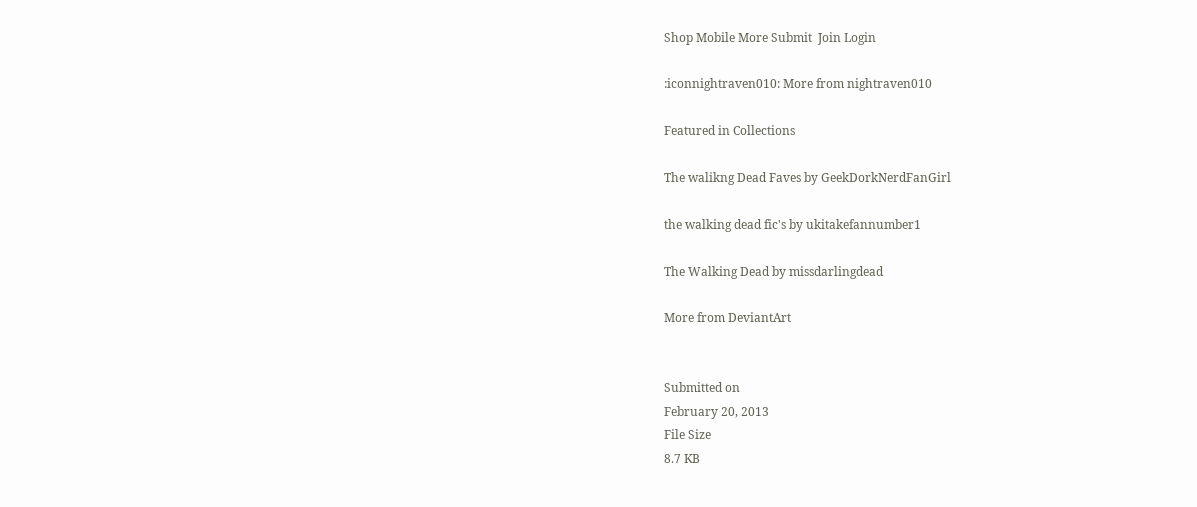Shop Mobile More Submit  Join Login

:iconnightraven010: More from nightraven010

Featured in Collections

The walikng Dead Faves by GeekDorkNerdFanGirl

the walking dead fic's by ukitakefannumber1

The Walking Dead by missdarlingdead

More from DeviantArt


Submitted on
February 20, 2013
File Size
8.7 KB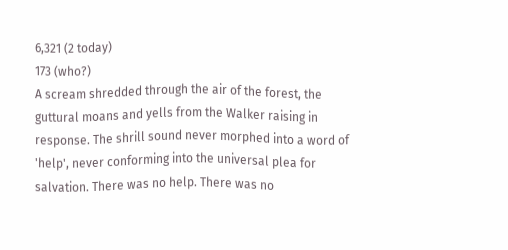6,321 (2 today)
173 (who?)
A scream shredded through the air of the forest, the guttural moans and yells from the Walker raising in response. The shrill sound never morphed into a word of 'help', never conforming into the universal plea for salvation. There was no help. There was no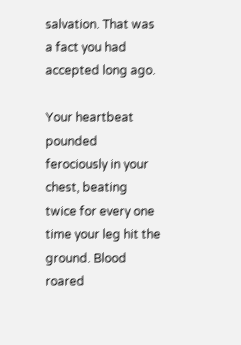salvation. That was a fact you had accepted long ago.

Your heartbeat pounded ferociously in your chest, beating twice for every one time your leg hit the ground. Blood roared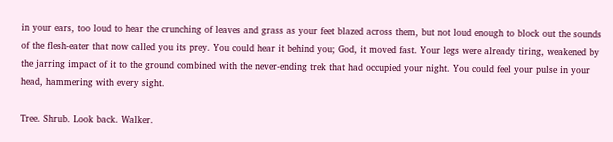in your ears, too loud to hear the crunching of leaves and grass as your feet blazed across them, but not loud enough to block out the sounds of the flesh-eater that now called you its prey. You could hear it behind you; God, it moved fast. Your legs were already tiring, weakened by the jarring impact of it to the ground combined with the never-ending trek that had occupied your night. You could feel your pulse in your head, hammering with every sight.

Tree. Shrub. Look back. Walker.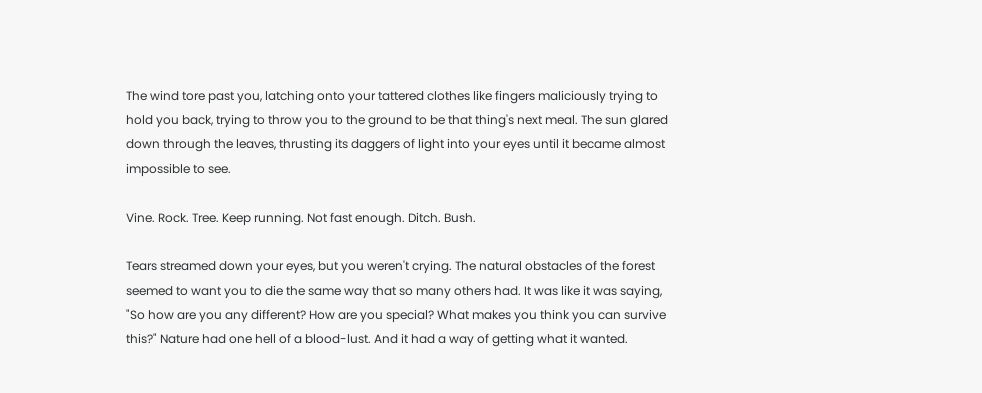The wind tore past you, latching onto your tattered clothes like fingers maliciously trying to hold you back, trying to throw you to the ground to be that thing's next meal. The sun glared down through the leaves, thrusting its daggers of light into your eyes until it became almost impossible to see.

Vine. Rock. Tree. Keep running. Not fast enough. Ditch. Bush.

Tears streamed down your eyes, but you weren't crying. The natural obstacles of the forest seemed to want you to die the same way that so many others had. It was like it was saying, "So how are you any different? How are you special? What makes you think you can survive this?" Nature had one hell of a blood-lust. And it had a way of getting what it wanted.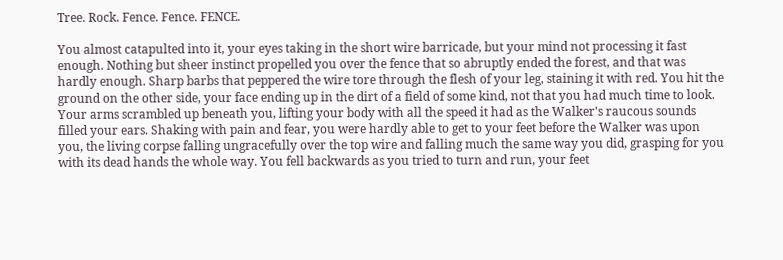Tree. Rock. Fence. Fence. FENCE.

You almost catapulted into it, your eyes taking in the short wire barricade, but your mind not processing it fast enough. Nothing but sheer instinct propelled you over the fence that so abruptly ended the forest, and that was hardly enough. Sharp barbs that peppered the wire tore through the flesh of your leg, staining it with red. You hit the ground on the other side, your face ending up in the dirt of a field of some kind, not that you had much time to look. Your arms scrambled up beneath you, lifting your body with all the speed it had as the Walker's raucous sounds filled your ears. Shaking with pain and fear, you were hardly able to get to your feet before the Walker was upon you, the living corpse falling ungracefully over the top wire and falling much the same way you did, grasping for you with its dead hands the whole way. You fell backwards as you tried to turn and run, your feet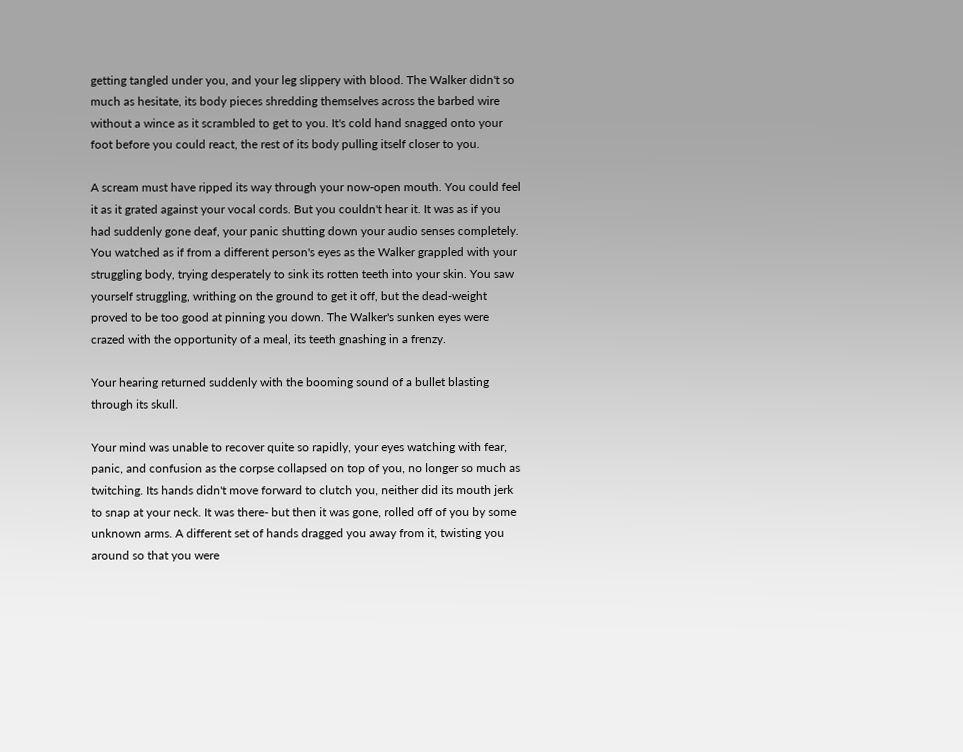getting tangled under you, and your leg slippery with blood. The Walker didn't so much as hesitate, its body pieces shredding themselves across the barbed wire without a wince as it scrambled to get to you. It's cold hand snagged onto your foot before you could react, the rest of its body pulling itself closer to you.

A scream must have ripped its way through your now-open mouth. You could feel it as it grated against your vocal cords. But you couldn't hear it. It was as if you had suddenly gone deaf, your panic shutting down your audio senses completely. You watched as if from a different person's eyes as the Walker grappled with your struggling body, trying desperately to sink its rotten teeth into your skin. You saw yourself struggling, writhing on the ground to get it off, but the dead-weight proved to be too good at pinning you down. The Walker's sunken eyes were crazed with the opportunity of a meal, its teeth gnashing in a frenzy.

Your hearing returned suddenly with the booming sound of a bullet blasting through its skull.

Your mind was unable to recover quite so rapidly, your eyes watching with fear, panic, and confusion as the corpse collapsed on top of you, no longer so much as twitching. Its hands didn't move forward to clutch you, neither did its mouth jerk to snap at your neck. It was there- but then it was gone, rolled off of you by some unknown arms. A different set of hands dragged you away from it, twisting you around so that you were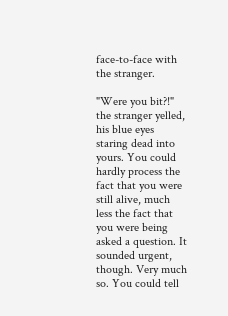face-to-face with the stranger.

"Were you bit?!" the stranger yelled, his blue eyes staring dead into yours. You could hardly process the fact that you were still alive, much less the fact that you were being asked a question. It sounded urgent, though. Very much so. You could tell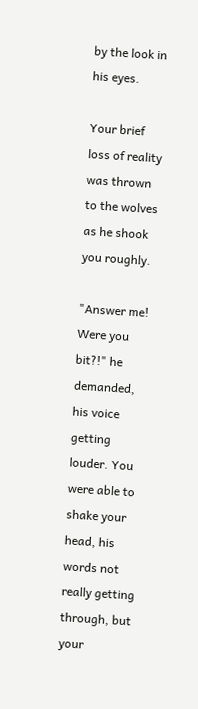by the look in his eyes.

Your brief loss of reality was thrown to the wolves as he shook you roughly.

"Answer me! Were you bit?!" he demanded, his voice getting louder. You were able to shake your head, his words not really getting through, but your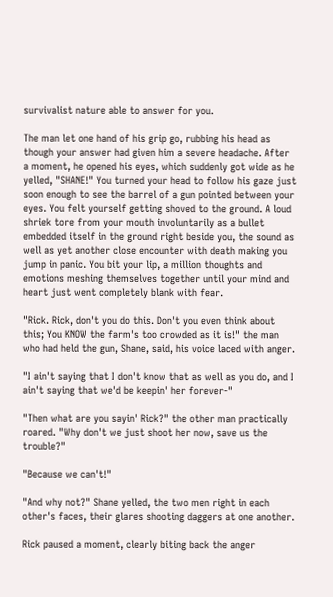survivalist nature able to answer for you.

The man let one hand of his grip go, rubbing his head as though your answer had given him a severe headache. After a moment, he opened his eyes, which suddenly got wide as he yelled, "SHANE!" You turned your head to follow his gaze just soon enough to see the barrel of a gun pointed between your eyes. You felt yourself getting shoved to the ground. A loud shriek tore from your mouth involuntarily as a bullet embedded itself in the ground right beside you, the sound as well as yet another close encounter with death making you jump in panic. You bit your lip, a million thoughts and emotions meshing themselves together until your mind and heart just went completely blank with fear.

"Rick. Rick, don't you do this. Don't you even think about this; You KNOW the farm's too crowded as it is!" the man who had held the gun, Shane, said, his voice laced with anger.

"I ain't saying that I don't know that as well as you do, and I ain't saying that we'd be keepin' her forever-"

"Then what are you sayin' Rick?" the other man practically roared. "Why don't we just shoot her now, save us the trouble?"

"Because we can't!"

"And why not?" Shane yelled, the two men right in each other's faces, their glares shooting daggers at one another.

Rick paused a moment, clearly biting back the anger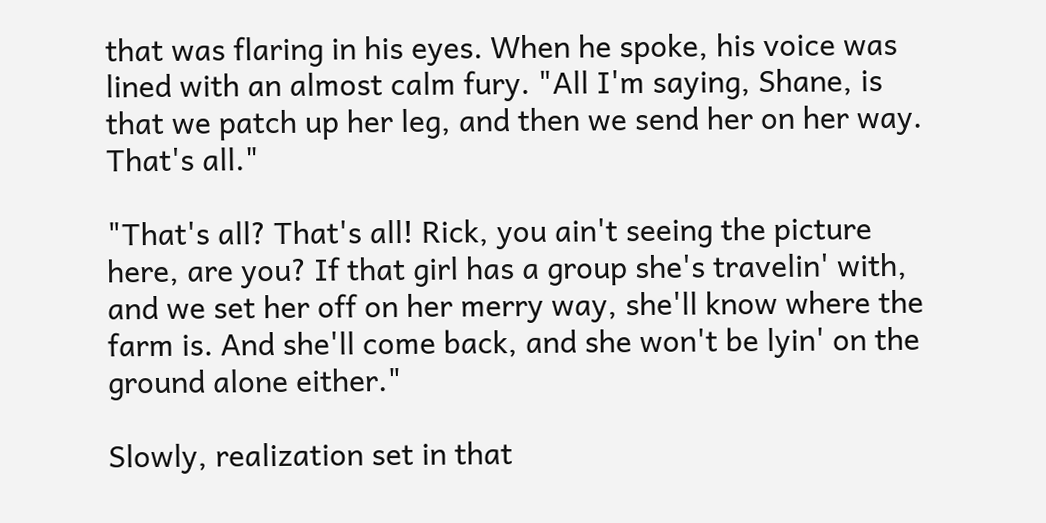that was flaring in his eyes. When he spoke, his voice was lined with an almost calm fury. "All I'm saying, Shane, is that we patch up her leg, and then we send her on her way. That's all."

"That's all? That's all! Rick, you ain't seeing the picture here, are you? If that girl has a group she's travelin' with, and we set her off on her merry way, she'll know where the farm is. And she'll come back, and she won't be lyin' on the ground alone either."

Slowly, realization set in that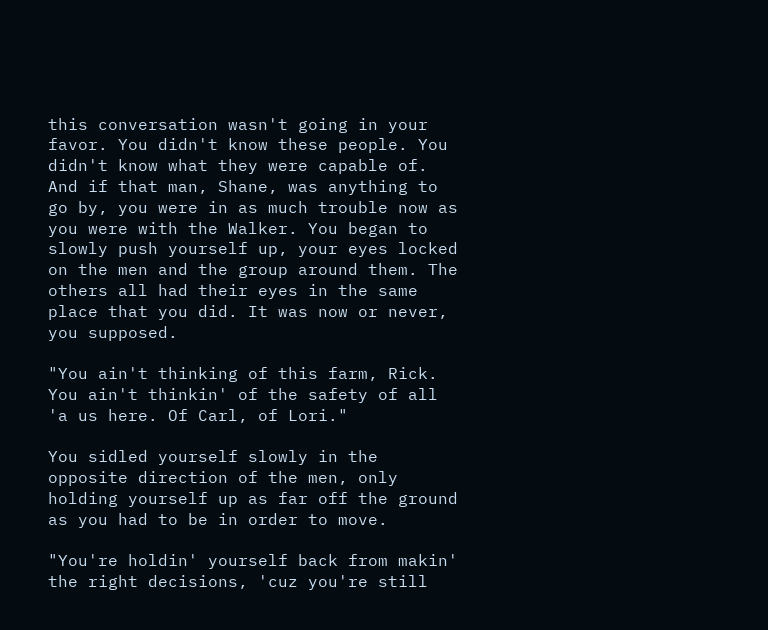this conversation wasn't going in your favor. You didn't know these people. You didn't know what they were capable of. And if that man, Shane, was anything to go by, you were in as much trouble now as you were with the Walker. You began to slowly push yourself up, your eyes locked on the men and the group around them. The others all had their eyes in the same place that you did. It was now or never, you supposed.

"You ain't thinking of this farm, Rick. You ain't thinkin' of the safety of all 'a us here. Of Carl, of Lori."

You sidled yourself slowly in the opposite direction of the men, only holding yourself up as far off the ground as you had to be in order to move.

"You're holdin' yourself back from makin' the right decisions, 'cuz you're still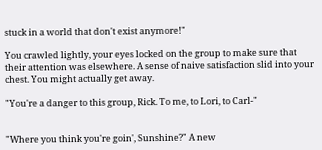stuck in a world that don't exist anymore!"

You crawled lightly, your eyes locked on the group to make sure that their attention was elsewhere. A sense of naive satisfaction slid into your chest. You might actually get away.

"You're a danger to this group, Rick. To me, to Lori, to Carl-"


"Where you think you're goin', Sunshine?" A new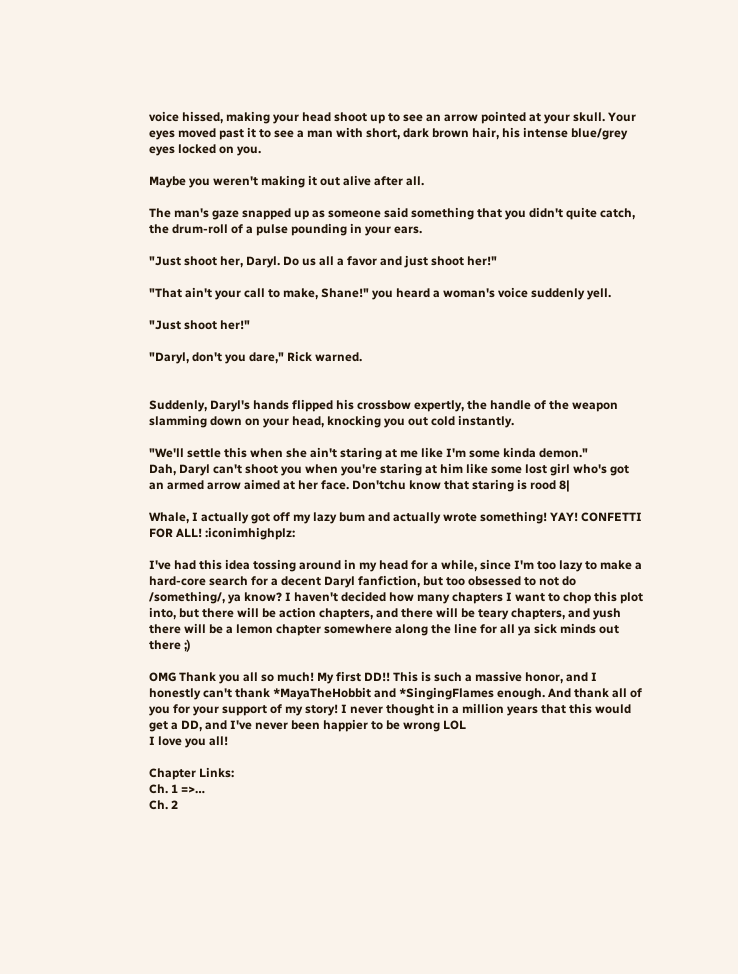voice hissed, making your head shoot up to see an arrow pointed at your skull. Your eyes moved past it to see a man with short, dark brown hair, his intense blue/grey eyes locked on you.

Maybe you weren't making it out alive after all.

The man's gaze snapped up as someone said something that you didn't quite catch, the drum-roll of a pulse pounding in your ears.

"Just shoot her, Daryl. Do us all a favor and just shoot her!"

"That ain't your call to make, Shane!" you heard a woman's voice suddenly yell.

"Just shoot her!"

"Daryl, don't you dare," Rick warned.


Suddenly, Daryl's hands flipped his crossbow expertly, the handle of the weapon slamming down on your head, knocking you out cold instantly.

"We'll settle this when she ain't staring at me like I'm some kinda demon."
Dah, Daryl can't shoot you when you're staring at him like some lost girl who's got an armed arrow aimed at her face. Don'tchu know that staring is rood 8|

Whale, I actually got off my lazy bum and actually wrote something! YAY! CONFETTI FOR ALL! :iconimhighplz:

I've had this idea tossing around in my head for a while, since I'm too lazy to make a hard-core search for a decent Daryl fanfiction, but too obsessed to not do /something/, ya know? I haven't decided how many chapters I want to chop this plot into, but there will be action chapters, and there will be teary chapters, and yush there will be a lemon chapter somewhere along the line for all ya sick minds out there ;)

OMG Thank you all so much! My first DD!! This is such a massive honor, and I honestly can't thank *MayaTheHobbit and *SingingFlames enough. And thank all of you for your support of my story! I never thought in a million years that this would get a DD, and I've never been happier to be wrong LOL
I love you all!

Chapter Links:
Ch. 1 =>…
Ch. 2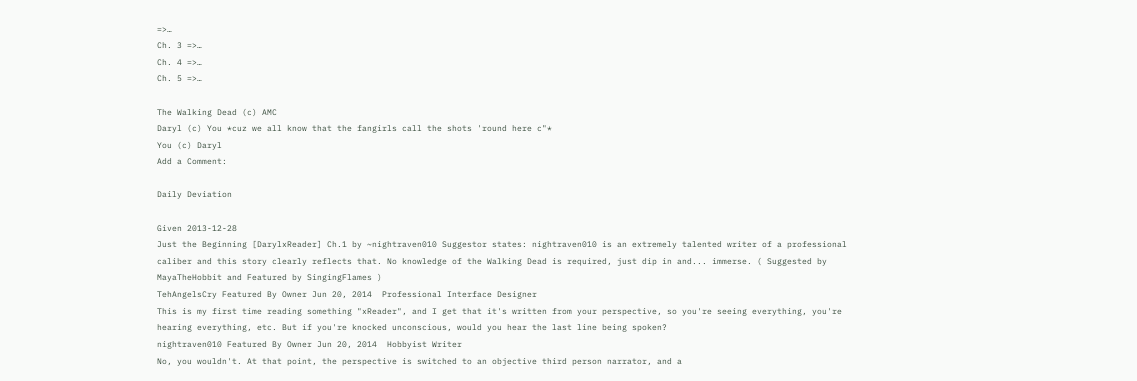=>…
Ch. 3 =>…
Ch. 4 =>…
Ch. 5 =>…

The Walking Dead (c) AMC
Daryl (c) You *cuz we all know that the fangirls call the shots 'round here c"*
You (c) Daryl
Add a Comment:

Daily Deviation

Given 2013-12-28
Just the Beginning [DarylxReader] Ch.1 by ~nightraven010 Suggestor states: nightraven010 is an extremely talented writer of a professional caliber and this story clearly reflects that. No knowledge of the Walking Dead is required, just dip in and... immerse. ( Suggested by MayaTheHobbit and Featured by SingingFlames )
TehAngelsCry Featured By Owner Jun 20, 2014  Professional Interface Designer
This is my first time reading something "xReader", and I get that it's written from your perspective, so you're seeing everything, you're hearing everything, etc. But if you're knocked unconscious, would you hear the last line being spoken?
nightraven010 Featured By Owner Jun 20, 2014  Hobbyist Writer
No, you wouldn't. At that point, the perspective is switched to an objective third person narrator, and a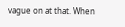vague on at that. When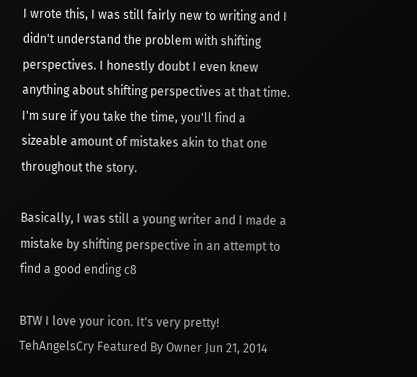I wrote this, I was still fairly new to writing and I didn't understand the problem with shifting perspectives. I honestly doubt I even knew anything about shifting perspectives at that time. I'm sure if you take the time, you'll find a sizeable amount of mistakes akin to that one throughout the story.

Basically, I was still a young writer and I made a mistake by shifting perspective in an attempt to find a good ending c8

BTW I love your icon. It's very pretty!
TehAngelsCry Featured By Owner Jun 21, 2014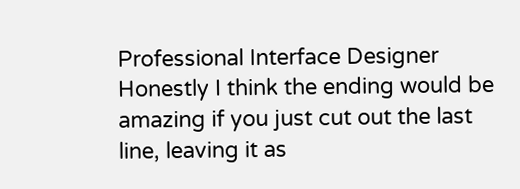Professional Interface Designer
Honestly I think the ending would be amazing if you just cut out the last line, leaving it as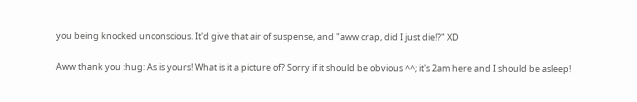you being knocked unconscious. It'd give that air of suspense, and "aww crap, did I just die!?" XD

Aww thank you :hug: As is yours! What is it a picture of? Sorry if it should be obvious ^^; it's 2am here and I should be asleep!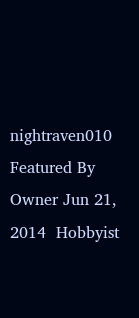nightraven010 Featured By Owner Jun 21, 2014  Hobbyist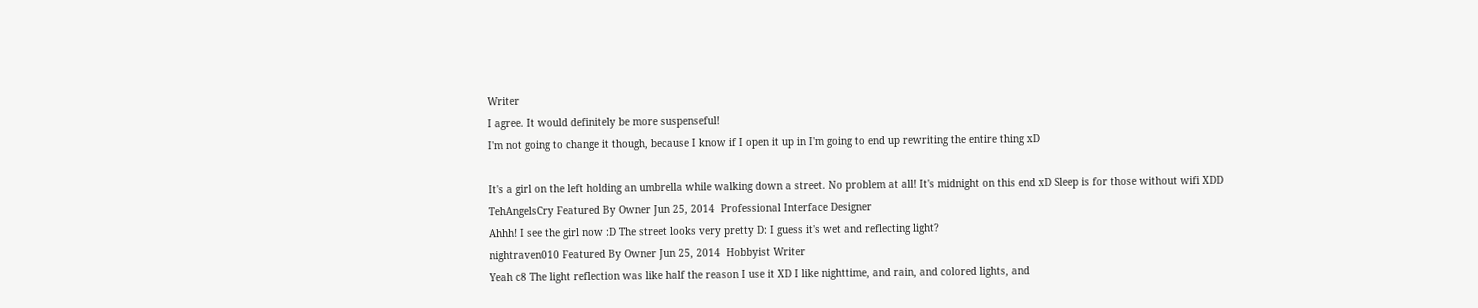Writer
I agree. It would definitely be more suspenseful!
I'm not going to change it though, because I know if I open it up in I'm going to end up rewriting the entire thing xD

It's a girl on the left holding an umbrella while walking down a street. No problem at all! It's midnight on this end xD Sleep is for those without wifi XDD
TehAngelsCry Featured By Owner Jun 25, 2014  Professional Interface Designer
Ahhh! I see the girl now :D The street looks very pretty D: I guess it's wet and reflecting light?
nightraven010 Featured By Owner Jun 25, 2014  Hobbyist Writer
Yeah c8 The light reflection was like half the reason I use it XD I like nighttime, and rain, and colored lights, and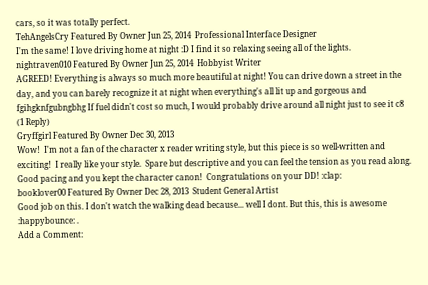cars, so it was totally perfect.
TehAngelsCry Featured By Owner Jun 25, 2014  Professional Interface Designer
I'm the same! I love driving home at night :D I find it so relaxing seeing all of the lights.
nightraven010 Featured By Owner Jun 25, 2014  Hobbyist Writer
AGREED! Everything is always so much more beautiful at night! You can drive down a street in the day, and you can barely recognize it at night when everything's all lit up and gorgeous and fgihgknfgubngbhg If fuel didn't cost so much, I would probably drive around all night just to see it c8
(1 Reply)
Gryffgirl Featured By Owner Dec 30, 2013
Wow!  I'm not a fan of the character x reader writing style, but this piece is so well-written and exciting!  I really like your style.  Spare but descriptive and you can feel the tension as you read along.  Good pacing and you kept the character canon!  Congratulations on your DD! :clap:
booklover00 Featured By Owner Dec 28, 2013  Student General Artist
Good job on this. I don't watch the walking dead because... well I dont. But this, this is awesome :happybounce: .
Add a Comment: